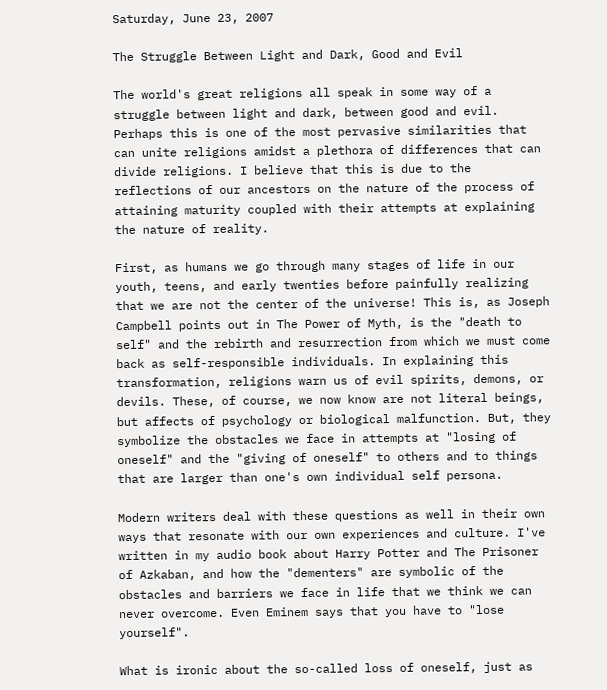Saturday, June 23, 2007

The Struggle Between Light and Dark, Good and Evil

The world's great religions all speak in some way of a struggle between light and dark, between good and evil. Perhaps this is one of the most pervasive similarities that can unite religions amidst a plethora of differences that can divide religions. I believe that this is due to the reflections of our ancestors on the nature of the process of attaining maturity coupled with their attempts at explaining the nature of reality.

First, as humans we go through many stages of life in our youth, teens, and early twenties before painfully realizing that we are not the center of the universe! This is, as Joseph Campbell points out in The Power of Myth, is the "death to self" and the rebirth and resurrection from which we must come back as self-responsible individuals. In explaining this transformation, religions warn us of evil spirits, demons, or devils. These, of course, we now know are not literal beings, but affects of psychology or biological malfunction. But, they symbolize the obstacles we face in attempts at "losing of oneself" and the "giving of oneself" to others and to things that are larger than one's own individual self persona.

Modern writers deal with these questions as well in their own ways that resonate with our own experiences and culture. I've written in my audio book about Harry Potter and The Prisoner of Azkaban, and how the "dementers" are symbolic of the obstacles and barriers we face in life that we think we can never overcome. Even Eminem says that you have to "lose yourself".

What is ironic about the so-called loss of oneself, just as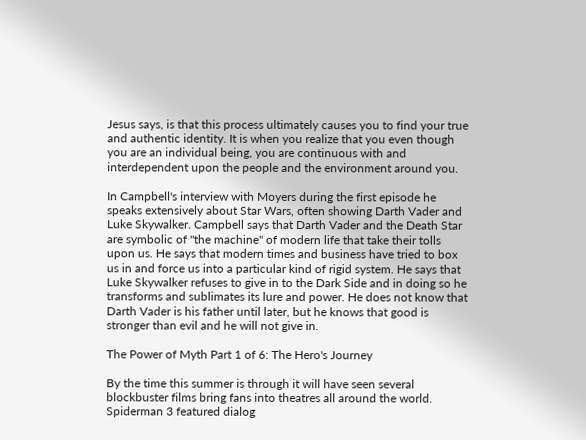Jesus says, is that this process ultimately causes you to find your true and authentic identity. It is when you realize that you even though you are an individual being, you are continuous with and interdependent upon the people and the environment around you.

In Campbell's interview with Moyers during the first episode he speaks extensively about Star Wars, often showing Darth Vader and Luke Skywalker. Campbell says that Darth Vader and the Death Star are symbolic of "the machine" of modern life that take their tolls upon us. He says that modern times and business have tried to box us in and force us into a particular kind of rigid system. He says that Luke Skywalker refuses to give in to the Dark Side and in doing so he transforms and sublimates its lure and power. He does not know that Darth Vader is his father until later, but he knows that good is stronger than evil and he will not give in.

The Power of Myth Part 1 of 6: The Hero's Journey

By the time this summer is through it will have seen several blockbuster films bring fans into theatres all around the world. Spiderman 3 featured dialog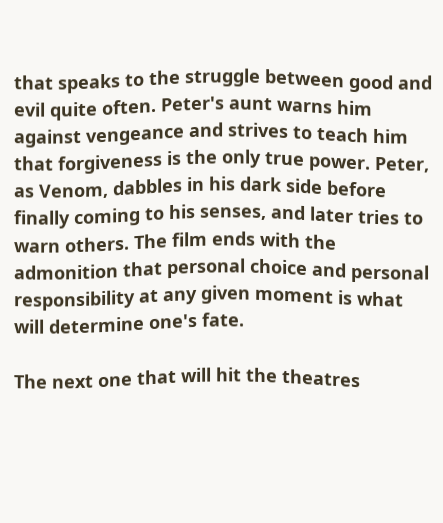that speaks to the struggle between good and evil quite often. Peter's aunt warns him against vengeance and strives to teach him that forgiveness is the only true power. Peter, as Venom, dabbles in his dark side before finally coming to his senses, and later tries to warn others. The film ends with the admonition that personal choice and personal responsibility at any given moment is what will determine one's fate.

The next one that will hit the theatres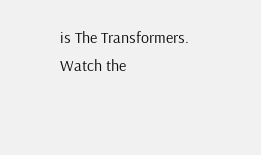is The Transformers. Watch the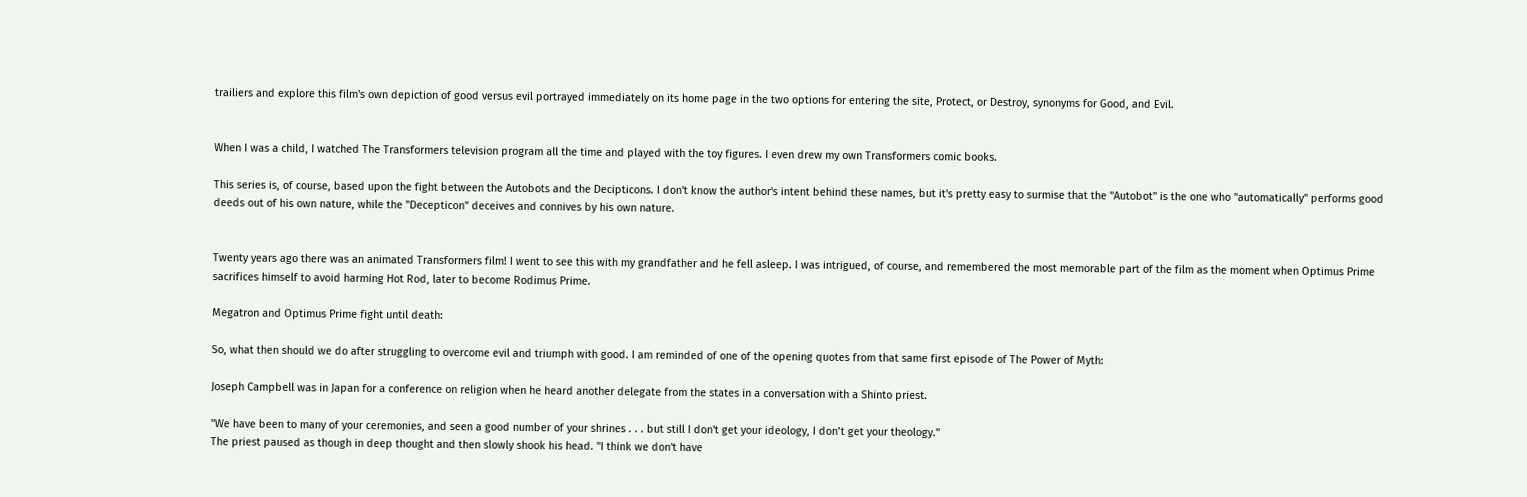trailiers and explore this film's own depiction of good versus evil portrayed immediately on its home page in the two options for entering the site, Protect, or Destroy, synonyms for Good, and Evil.


When I was a child, I watched The Transformers television program all the time and played with the toy figures. I even drew my own Transformers comic books.

This series is, of course, based upon the fight between the Autobots and the Decipticons. I don't know the author's intent behind these names, but it's pretty easy to surmise that the "Autobot" is the one who "automatically" performs good deeds out of his own nature, while the "Decepticon" deceives and connives by his own nature.


Twenty years ago there was an animated Transformers film! I went to see this with my grandfather and he fell asleep. I was intrigued, of course, and remembered the most memorable part of the film as the moment when Optimus Prime sacrifices himself to avoid harming Hot Rod, later to become Rodimus Prime.

Megatron and Optimus Prime fight until death:

So, what then should we do after struggling to overcome evil and triumph with good. I am reminded of one of the opening quotes from that same first episode of The Power of Myth:

Joseph Campbell was in Japan for a conference on religion when he heard another delegate from the states in a conversation with a Shinto priest.

"We have been to many of your ceremonies, and seen a good number of your shrines . . . but still I don't get your ideology, I don’t get your theology."
The priest paused as though in deep thought and then slowly shook his head. "I think we don't have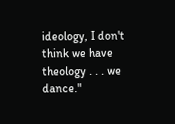ideology, I don't think we have theology . . . we dance."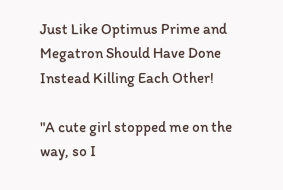Just Like Optimus Prime and Megatron Should Have Done Instead Killing Each Other!

"A cute girl stopped me on the way, so I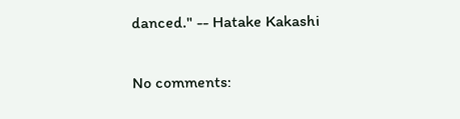danced." -- Hatake Kakashi

No comments: